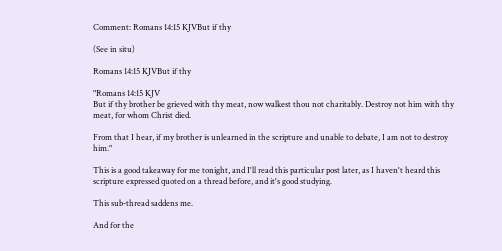Comment: Romans 14:15 KJVBut if thy

(See in situ)

Romans 14:15 KJVBut if thy

"Romans 14:15 KJV
But if thy brother be grieved with thy meat, now walkest thou not charitably. Destroy not him with thy meat, for whom Christ died.

From that I hear, if my brother is unlearned in the scripture and unable to debate, I am not to destroy him."

This is a good takeaway for me tonight, and I'll read this particular post later, as I haven't heard this scripture expressed quoted on a thread before, and it's good studying.

This sub-thread saddens me.

And for the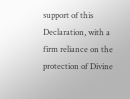support of this Declaration, with a firm reliance on the protection of Divine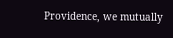Providence, we mutually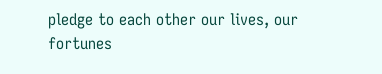pledge to each other our lives, our fortunes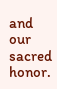and our sacred honor.